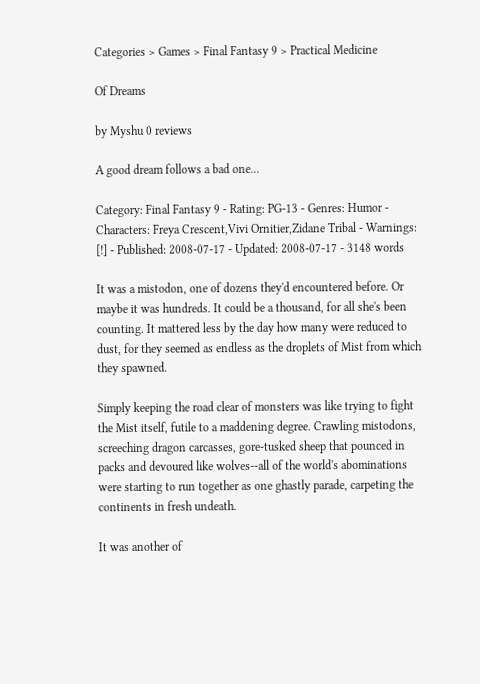Categories > Games > Final Fantasy 9 > Practical Medicine

Of Dreams

by Myshu 0 reviews

A good dream follows a bad one...

Category: Final Fantasy 9 - Rating: PG-13 - Genres: Humor - Characters: Freya Crescent,Vivi Ornitier,Zidane Tribal - Warnings: [!] - Published: 2008-07-17 - Updated: 2008-07-17 - 3148 words

It was a mistodon, one of dozens they'd encountered before. Or maybe it was hundreds. It could be a thousand, for all she's been counting. It mattered less by the day how many were reduced to dust, for they seemed as endless as the droplets of Mist from which they spawned.

Simply keeping the road clear of monsters was like trying to fight the Mist itself, futile to a maddening degree. Crawling mistodons, screeching dragon carcasses, gore-tusked sheep that pounced in packs and devoured like wolves--all of the world's abominations were starting to run together as one ghastly parade, carpeting the continents in fresh undeath.

It was another of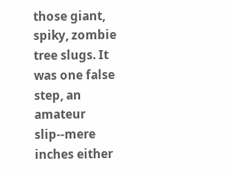those giant, spiky, zombie tree slugs. It was one false step, an amateur slip--mere inches either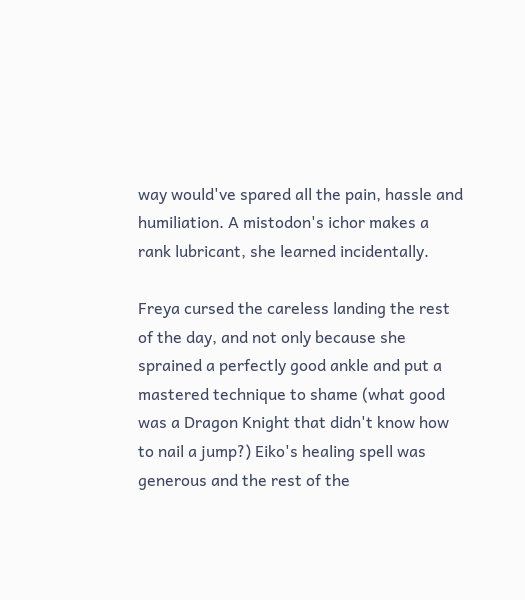way would've spared all the pain, hassle and humiliation. A mistodon's ichor makes a rank lubricant, she learned incidentally.

Freya cursed the careless landing the rest of the day, and not only because she sprained a perfectly good ankle and put a mastered technique to shame (what good was a Dragon Knight that didn't know how to nail a jump?) Eiko's healing spell was generous and the rest of the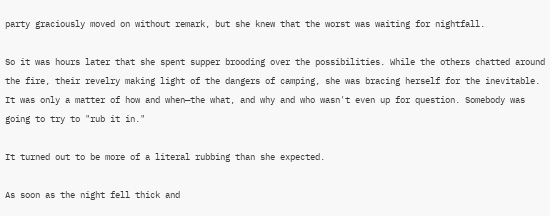party graciously moved on without remark, but she knew that the worst was waiting for nightfall.

So it was hours later that she spent supper brooding over the possibilities. While the others chatted around the fire, their revelry making light of the dangers of camping, she was bracing herself for the inevitable. It was only a matter of how and when—the what, and why and who wasn't even up for question. Somebody was going to try to "rub it in."

It turned out to be more of a literal rubbing than she expected.

As soon as the night fell thick and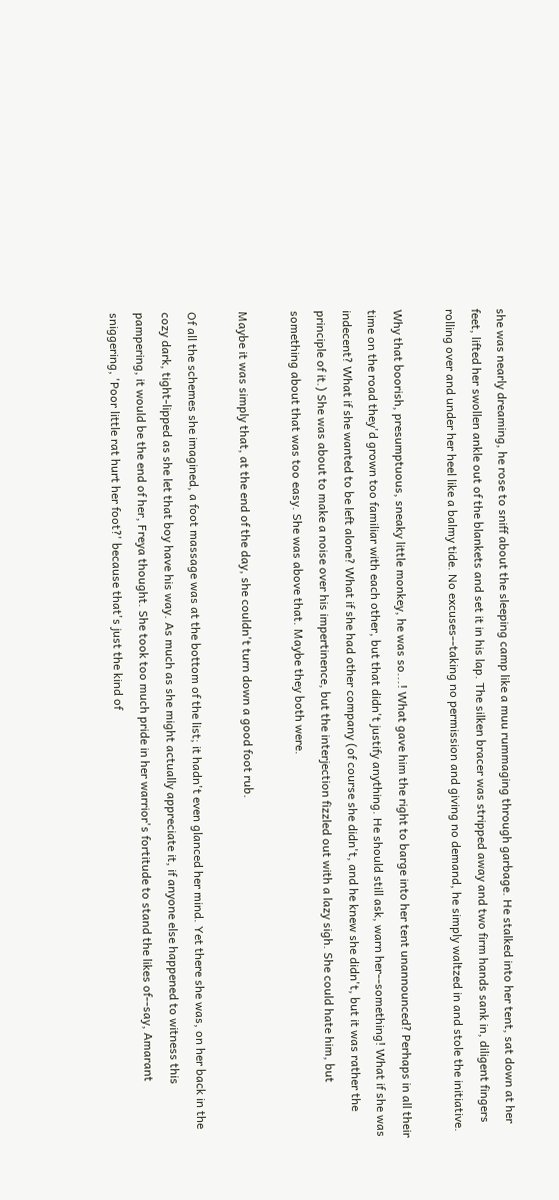she was nearly dreaming, he rose to sniff about the sleeping camp like a muu rummaging through garbage. He stalked into her tent, sat down at her feet, lifted her swollen ankle out of the blankets and set it in his lap. The silken bracer was stripped away and two firm hands sank in, diligent fingers rolling over and under her heel like a balmy tide. No excuses--taking no permission and giving no demand, he simply waltzed in and stole the initiative.

Why that boorish, presumptuous, sneaky little monkey, he was so...! What gave him the right to barge into her tent unannounced? Perhaps in all their time on the road they'd grown too familiar with each other, but that didn't justify anything. He should still ask, warn her--something! What if she was indecent? What if she wanted to be left alone? What if she had other company (of course she didn't, and he knew she didn't, but it was rather the principle of it.) She was about to make a noise over his impertinence, but the interjection fizzled out with a lazy sigh. She could hate him, but something about that was too easy. She was above that. Maybe they both were.

Maybe it was simply that, at the end of the day, she couldn't turn down a good foot rub.

Of all the schemes she imagined, a foot massage was at the bottom of the list; it hadn't even glanced her mind. Yet there she was, on her back in the cozy dark, tight-lipped as she let that boy have his way. As much as she might actually appreciate it, if anyone else happened to witness this pampering, it would be the end of her, Freya thought. She took too much pride in her warrior's fortitude to stand the likes of--say, Amarant sniggering, 'Poor little rat hurt her foot?' because that's just the kind of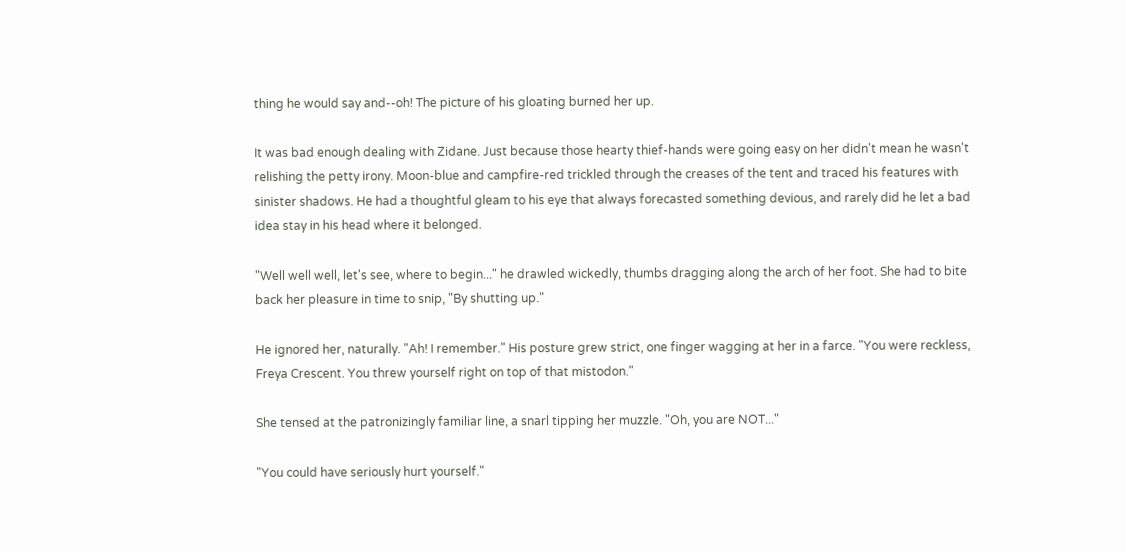thing he would say and--oh! The picture of his gloating burned her up.

It was bad enough dealing with Zidane. Just because those hearty thief-hands were going easy on her didn't mean he wasn't relishing the petty irony. Moon-blue and campfire-red trickled through the creases of the tent and traced his features with sinister shadows. He had a thoughtful gleam to his eye that always forecasted something devious, and rarely did he let a bad idea stay in his head where it belonged.

"Well well well, let's see, where to begin..." he drawled wickedly, thumbs dragging along the arch of her foot. She had to bite back her pleasure in time to snip, "By shutting up."

He ignored her, naturally. "Ah! I remember." His posture grew strict, one finger wagging at her in a farce. "You were reckless, Freya Crescent. You threw yourself right on top of that mistodon."

She tensed at the patronizingly familiar line, a snarl tipping her muzzle. "Oh, you are NOT..."

"You could have seriously hurt yourself."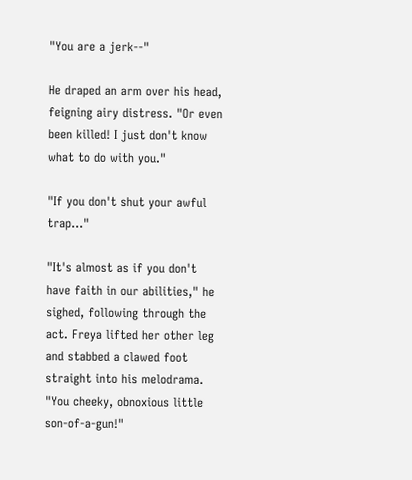"You are a jerk--"

He draped an arm over his head, feigning airy distress. "Or even been killed! I just don't know what to do with you."

"If you don't shut your awful trap..."

"It's almost as if you don't have faith in our abilities," he sighed, following through the act. Freya lifted her other leg and stabbed a clawed foot straight into his melodrama. "You cheeky, obnoxious little son-of-a-gun!"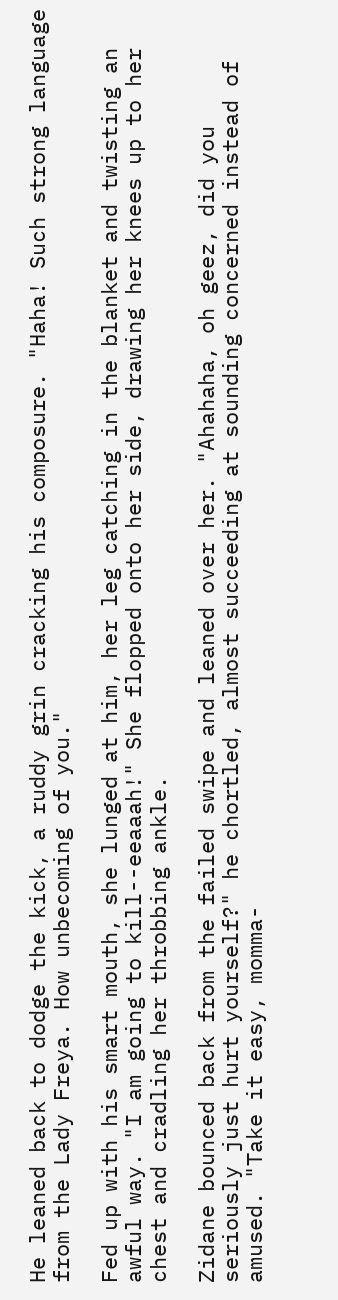He leaned back to dodge the kick, a ruddy grin cracking his composure. "Haha! Such strong language from the Lady Freya. How unbecoming of you."

Fed up with his smart mouth, she lunged at him, her leg catching in the blanket and twisting an awful way. "I am going to kill--eeaaah!" She flopped onto her side, drawing her knees up to her chest and cradling her throbbing ankle.

Zidane bounced back from the failed swipe and leaned over her. "Ahahaha, oh geez, did you seriously just hurt yourself?" he chortled, almost succeeding at sounding concerned instead of amused. "Take it easy, momma-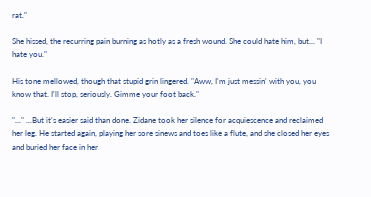rat."

She hissed, the recurring pain burning as hotly as a fresh wound. She could hate him, but... "I hate you."

His tone mellowed, though that stupid grin lingered. "Aww, I'm just messin' with you, you know that. I'll stop, seriously. Gimme your foot back."

"..." ...But it's easier said than done. Zidane took her silence for acquiescence and reclaimed her leg. He started again, playing her sore sinews and toes like a flute, and she closed her eyes and buried her face in her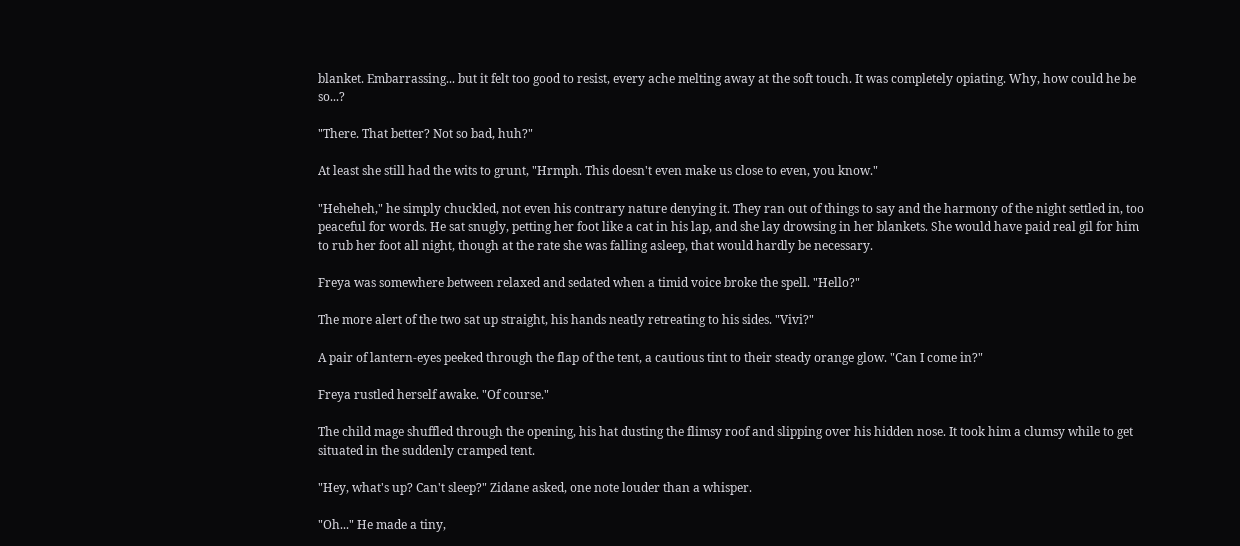blanket. Embarrassing... but it felt too good to resist, every ache melting away at the soft touch. It was completely opiating. Why, how could he be so...?

"There. That better? Not so bad, huh?"

At least she still had the wits to grunt, "Hrmph. This doesn't even make us close to even, you know."

"Heheheh," he simply chuckled, not even his contrary nature denying it. They ran out of things to say and the harmony of the night settled in, too peaceful for words. He sat snugly, petting her foot like a cat in his lap, and she lay drowsing in her blankets. She would have paid real gil for him to rub her foot all night, though at the rate she was falling asleep, that would hardly be necessary.

Freya was somewhere between relaxed and sedated when a timid voice broke the spell. "Hello?"

The more alert of the two sat up straight, his hands neatly retreating to his sides. "Vivi?"

A pair of lantern-eyes peeked through the flap of the tent, a cautious tint to their steady orange glow. "Can I come in?"

Freya rustled herself awake. "Of course."

The child mage shuffled through the opening, his hat dusting the flimsy roof and slipping over his hidden nose. It took him a clumsy while to get situated in the suddenly cramped tent.

"Hey, what's up? Can't sleep?" Zidane asked, one note louder than a whisper.

"Oh..." He made a tiny,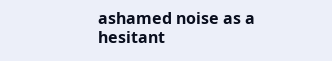ashamed noise as a hesitant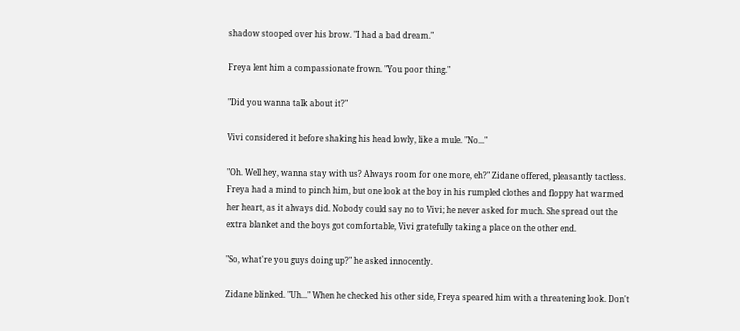shadow stooped over his brow. "I had a bad dream."

Freya lent him a compassionate frown. "You poor thing."

"Did you wanna talk about it?"

Vivi considered it before shaking his head lowly, like a mule. "No..."

"Oh. Well hey, wanna stay with us? Always room for one more, eh?" Zidane offered, pleasantly tactless. Freya had a mind to pinch him, but one look at the boy in his rumpled clothes and floppy hat warmed her heart, as it always did. Nobody could say no to Vivi; he never asked for much. She spread out the extra blanket and the boys got comfortable, Vivi gratefully taking a place on the other end.

"So, what're you guys doing up?" he asked innocently.

Zidane blinked. "Uh..." When he checked his other side, Freya speared him with a threatening look. Don't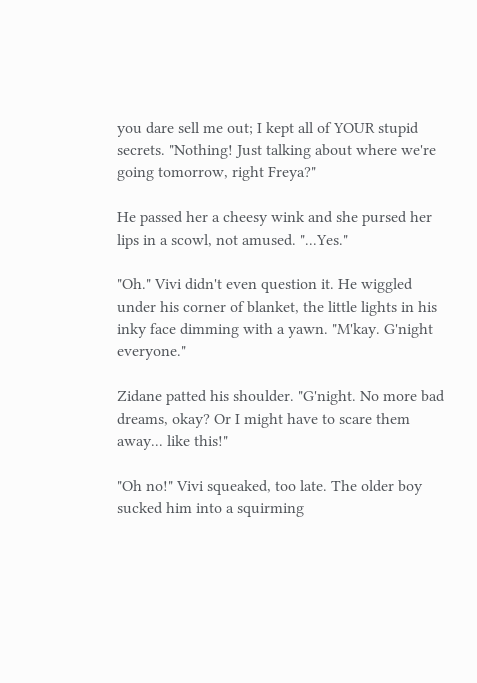you dare sell me out; I kept all of YOUR stupid secrets. "Nothing! Just talking about where we're going tomorrow, right Freya?"

He passed her a cheesy wink and she pursed her lips in a scowl, not amused. "...Yes."

"Oh." Vivi didn't even question it. He wiggled under his corner of blanket, the little lights in his inky face dimming with a yawn. "M'kay. G'night everyone."

Zidane patted his shoulder. "G'night. No more bad dreams, okay? Or I might have to scare them away... like this!"

"Oh no!" Vivi squeaked, too late. The older boy sucked him into a squirming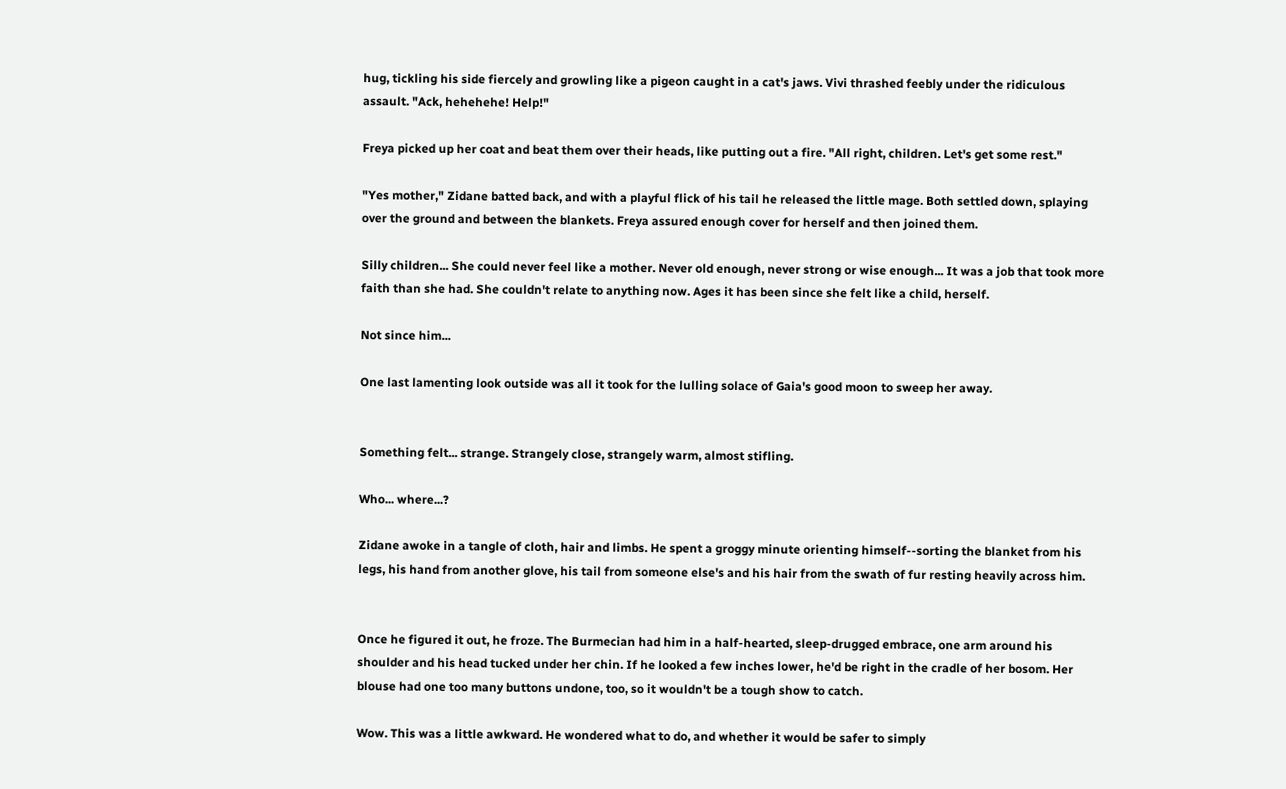hug, tickling his side fiercely and growling like a pigeon caught in a cat's jaws. Vivi thrashed feebly under the ridiculous assault. "Ack, hehehehe! Help!"

Freya picked up her coat and beat them over their heads, like putting out a fire. "All right, children. Let's get some rest."

"Yes mother," Zidane batted back, and with a playful flick of his tail he released the little mage. Both settled down, splaying over the ground and between the blankets. Freya assured enough cover for herself and then joined them.

Silly children... She could never feel like a mother. Never old enough, never strong or wise enough... It was a job that took more faith than she had. She couldn't relate to anything now. Ages it has been since she felt like a child, herself.

Not since him...

One last lamenting look outside was all it took for the lulling solace of Gaia's good moon to sweep her away.


Something felt... strange. Strangely close, strangely warm, almost stifling.

Who... where...?

Zidane awoke in a tangle of cloth, hair and limbs. He spent a groggy minute orienting himself--sorting the blanket from his legs, his hand from another glove, his tail from someone else's and his hair from the swath of fur resting heavily across him.


Once he figured it out, he froze. The Burmecian had him in a half-hearted, sleep-drugged embrace, one arm around his shoulder and his head tucked under her chin. If he looked a few inches lower, he'd be right in the cradle of her bosom. Her blouse had one too many buttons undone, too, so it wouldn't be a tough show to catch.

Wow. This was a little awkward. He wondered what to do, and whether it would be safer to simply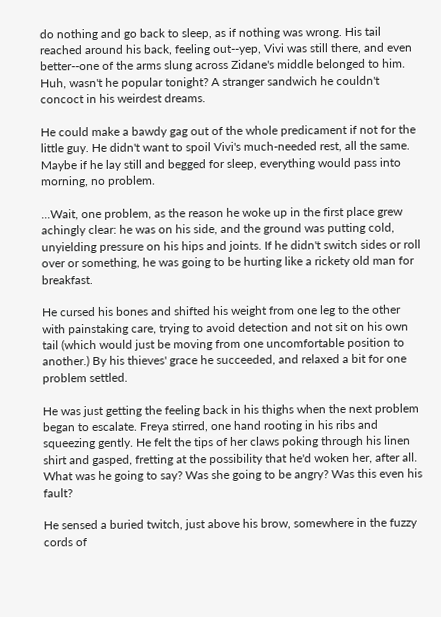do nothing and go back to sleep, as if nothing was wrong. His tail reached around his back, feeling out--yep, Vivi was still there, and even better--one of the arms slung across Zidane's middle belonged to him. Huh, wasn't he popular tonight? A stranger sandwich he couldn't concoct in his weirdest dreams.

He could make a bawdy gag out of the whole predicament if not for the little guy. He didn't want to spoil Vivi's much-needed rest, all the same. Maybe if he lay still and begged for sleep, everything would pass into morning, no problem.

...Wait, one problem, as the reason he woke up in the first place grew achingly clear: he was on his side, and the ground was putting cold, unyielding pressure on his hips and joints. If he didn't switch sides or roll over or something, he was going to be hurting like a rickety old man for breakfast.

He cursed his bones and shifted his weight from one leg to the other with painstaking care, trying to avoid detection and not sit on his own tail (which would just be moving from one uncomfortable position to another.) By his thieves' grace he succeeded, and relaxed a bit for one problem settled.

He was just getting the feeling back in his thighs when the next problem began to escalate. Freya stirred, one hand rooting in his ribs and squeezing gently. He felt the tips of her claws poking through his linen shirt and gasped, fretting at the possibility that he'd woken her, after all. What was he going to say? Was she going to be angry? Was this even his fault?

He sensed a buried twitch, just above his brow, somewhere in the fuzzy cords of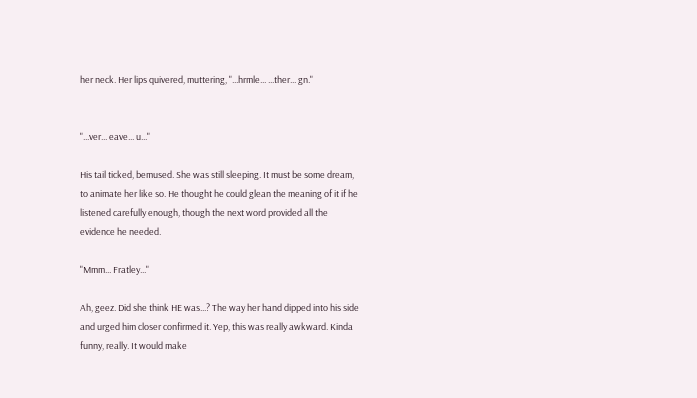her neck. Her lips quivered, muttering, "...hrmle... ...ther... gn."


"...ver... eave... u..."

His tail ticked, bemused. She was still sleeping. It must be some dream, to animate her like so. He thought he could glean the meaning of it if he listened carefully enough, though the next word provided all the evidence he needed.

"Mmm... Fratley..."

Ah, geez. Did she think HE was...? The way her hand dipped into his side and urged him closer confirmed it. Yep, this was really awkward. Kinda funny, really. It would make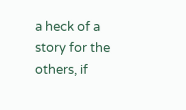a heck of a story for the others, if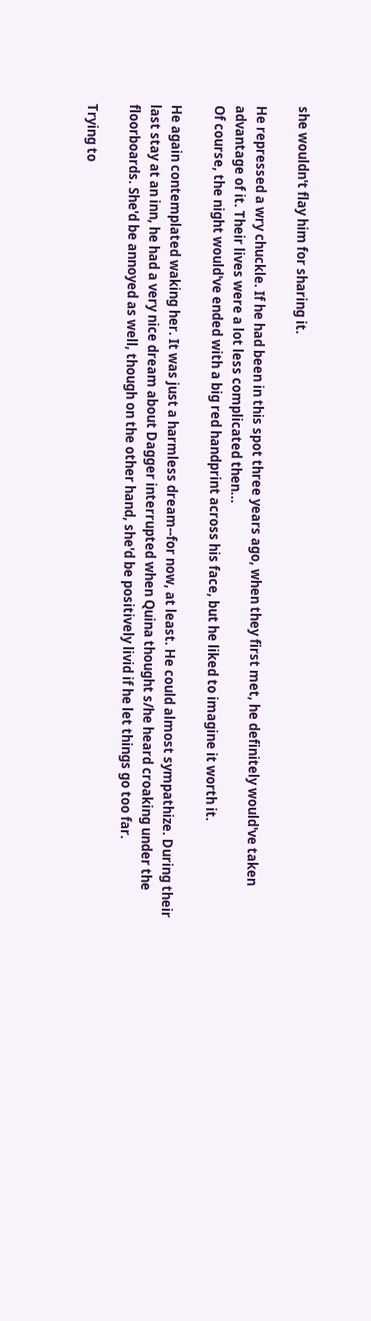she wouldn't flay him for sharing it.

He repressed a wry chuckle. If he had been in this spot three years ago, when they first met, he definitely would've taken advantage of it. Their lives were a lot less complicated then...
Of course, the night would've ended with a big red handprint across his face, but he liked to imagine it worth it.

He again contemplated waking her. It was just a harmless dream--for now, at least. He could almost sympathize. During their last stay at an inn, he had a very nice dream about Dagger interrupted when Quina thought s/he heard croaking under the floorboards. She'd be annoyed as well, though on the other hand, she'd be positively livid if he let things go too far.

Trying to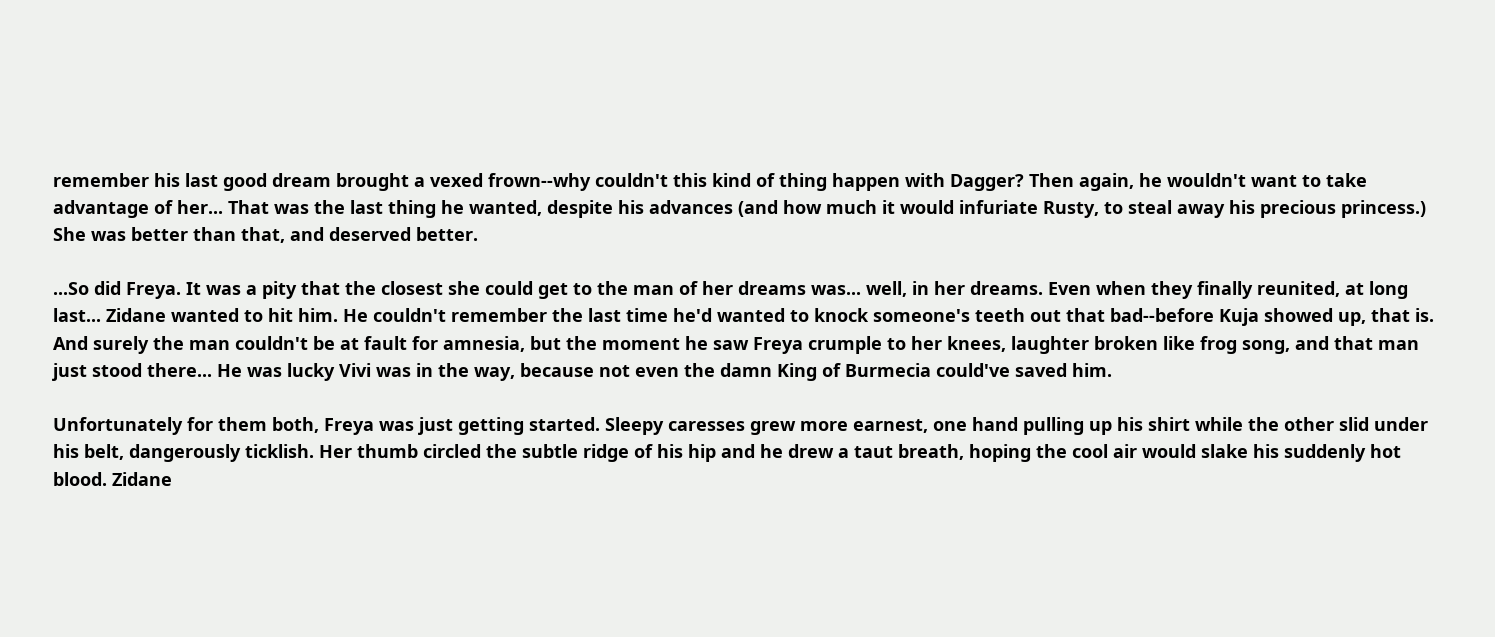remember his last good dream brought a vexed frown--why couldn't this kind of thing happen with Dagger? Then again, he wouldn't want to take advantage of her... That was the last thing he wanted, despite his advances (and how much it would infuriate Rusty, to steal away his precious princess.) She was better than that, and deserved better.

...So did Freya. It was a pity that the closest she could get to the man of her dreams was... well, in her dreams. Even when they finally reunited, at long last... Zidane wanted to hit him. He couldn't remember the last time he'd wanted to knock someone's teeth out that bad--before Kuja showed up, that is. And surely the man couldn't be at fault for amnesia, but the moment he saw Freya crumple to her knees, laughter broken like frog song, and that man just stood there... He was lucky Vivi was in the way, because not even the damn King of Burmecia could've saved him.

Unfortunately for them both, Freya was just getting started. Sleepy caresses grew more earnest, one hand pulling up his shirt while the other slid under his belt, dangerously ticklish. Her thumb circled the subtle ridge of his hip and he drew a taut breath, hoping the cool air would slake his suddenly hot blood. Zidane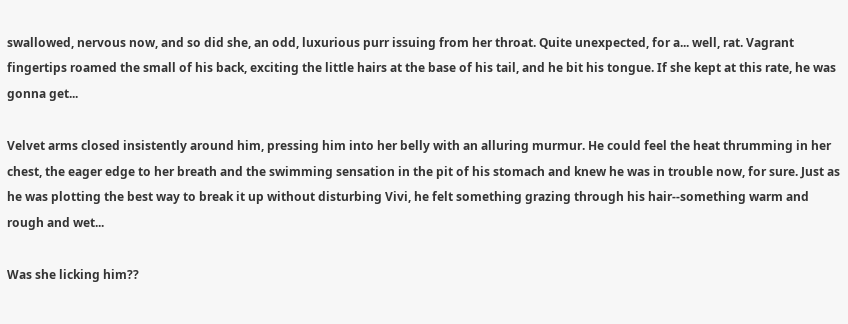swallowed, nervous now, and so did she, an odd, luxurious purr issuing from her throat. Quite unexpected, for a... well, rat. Vagrant fingertips roamed the small of his back, exciting the little hairs at the base of his tail, and he bit his tongue. If she kept at this rate, he was gonna get...

Velvet arms closed insistently around him, pressing him into her belly with an alluring murmur. He could feel the heat thrumming in her chest, the eager edge to her breath and the swimming sensation in the pit of his stomach and knew he was in trouble now, for sure. Just as he was plotting the best way to break it up without disturbing Vivi, he felt something grazing through his hair--something warm and rough and wet...

Was she licking him??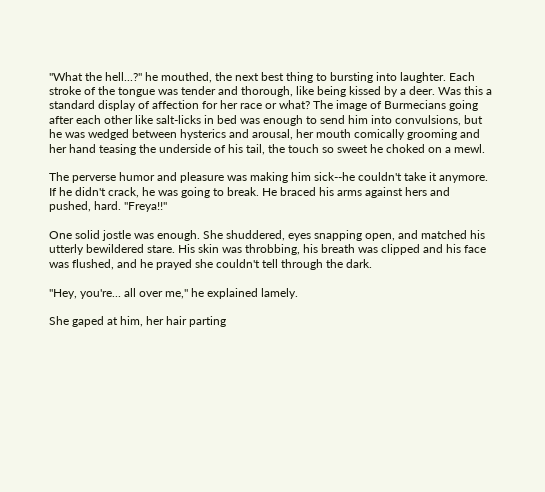"What the hell...?" he mouthed, the next best thing to bursting into laughter. Each stroke of the tongue was tender and thorough, like being kissed by a deer. Was this a standard display of affection for her race or what? The image of Burmecians going after each other like salt-licks in bed was enough to send him into convulsions, but he was wedged between hysterics and arousal, her mouth comically grooming and her hand teasing the underside of his tail, the touch so sweet he choked on a mewl.

The perverse humor and pleasure was making him sick--he couldn't take it anymore. If he didn't crack, he was going to break. He braced his arms against hers and pushed, hard. "Freya!!"

One solid jostle was enough. She shuddered, eyes snapping open, and matched his utterly bewildered stare. His skin was throbbing, his breath was clipped and his face was flushed, and he prayed she couldn't tell through the dark.

"Hey, you're... all over me," he explained lamely.

She gaped at him, her hair parting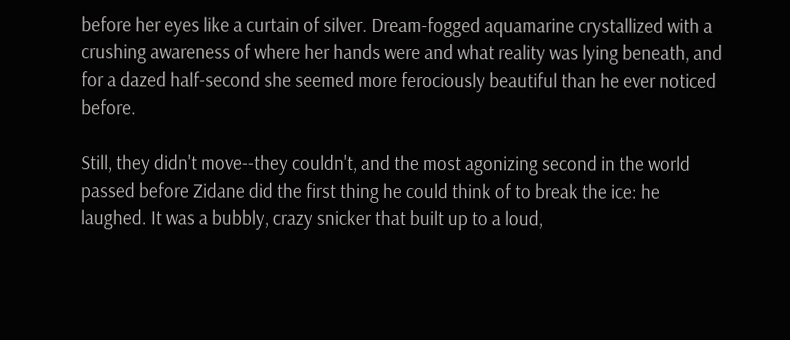before her eyes like a curtain of silver. Dream-fogged aquamarine crystallized with a crushing awareness of where her hands were and what reality was lying beneath, and for a dazed half-second she seemed more ferociously beautiful than he ever noticed before.

Still, they didn't move--they couldn't, and the most agonizing second in the world passed before Zidane did the first thing he could think of to break the ice: he laughed. It was a bubbly, crazy snicker that built up to a loud,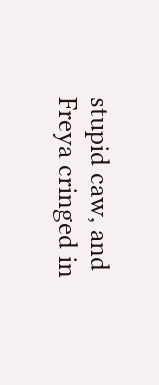stupid caw, and Freya cringed in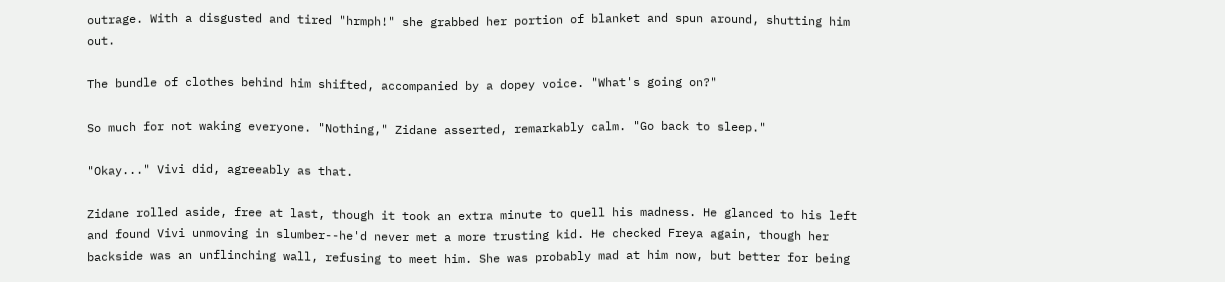outrage. With a disgusted and tired "hrmph!" she grabbed her portion of blanket and spun around, shutting him out.

The bundle of clothes behind him shifted, accompanied by a dopey voice. "What's going on?"

So much for not waking everyone. "Nothing," Zidane asserted, remarkably calm. "Go back to sleep."

"Okay..." Vivi did, agreeably as that.

Zidane rolled aside, free at last, though it took an extra minute to quell his madness. He glanced to his left and found Vivi unmoving in slumber--he'd never met a more trusting kid. He checked Freya again, though her backside was an unflinching wall, refusing to meet him. She was probably mad at him now, but better for being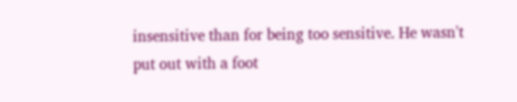insensitive than for being too sensitive. He wasn't put out with a foot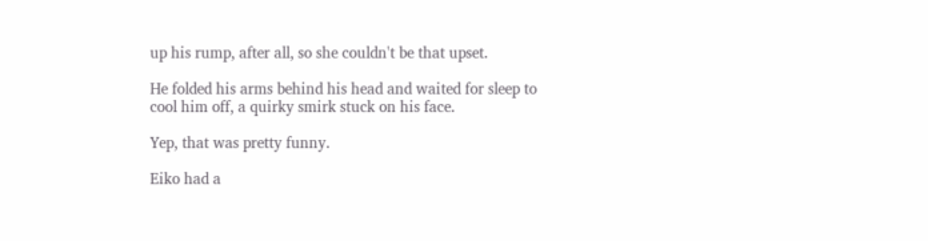up his rump, after all, so she couldn't be that upset.

He folded his arms behind his head and waited for sleep to cool him off, a quirky smirk stuck on his face.

Yep, that was pretty funny.

Eiko had a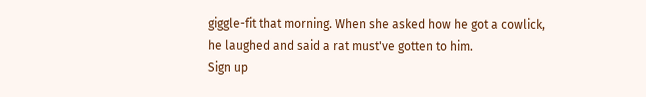giggle-fit that morning. When she asked how he got a cowlick, he laughed and said a rat must've gotten to him.
Sign up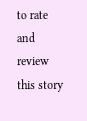to rate and review this story